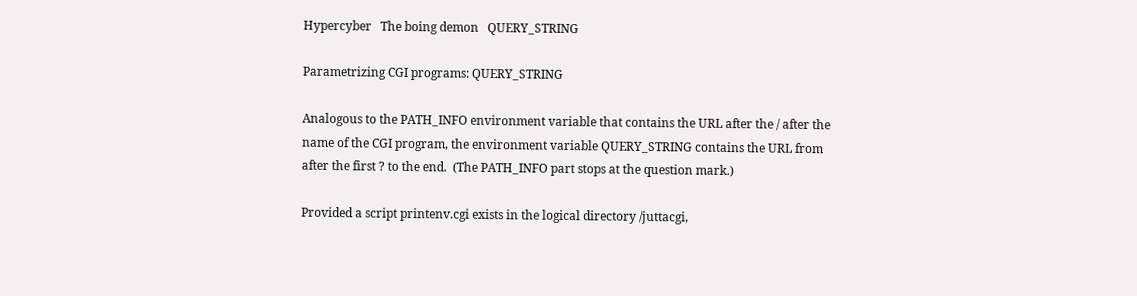Hypercyber   The boing demon   QUERY_STRING

Parametrizing CGI programs: QUERY_STRING

Analogous to the PATH_INFO environment variable that contains the URL after the / after the name of the CGI program, the environment variable QUERY_STRING contains the URL from after the first ? to the end.  (The PATH_INFO part stops at the question mark.)

Provided a script printenv.cgi exists in the logical directory /juttacgi,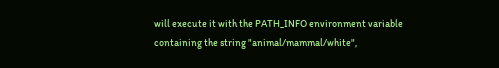will execute it with the PATH_INFO environment variable containing the string "animal/mammal/white",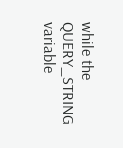while the QUERY_STRING variable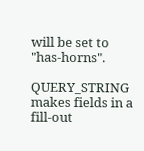will be set to "has-horns".

QUERY_STRING makes fields in a fill-out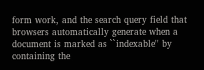form work, and the search query field that browsers automatically generate when a document is marked as ``indexable'' by containing the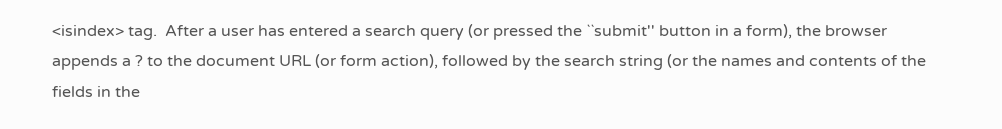<isindex> tag.  After a user has entered a search query (or pressed the ``submit'' button in a form), the browser appends a ? to the document URL (or form action), followed by the search string (or the names and contents of the fields in the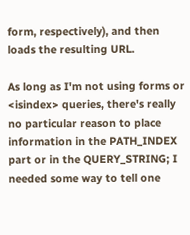form, respectively), and then loads the resulting URL.

As long as I'm not using forms or <isindex> queries, there's really no particular reason to place information in the PATH_INDEX part or in the QUERY_STRING; I needed some way to tell one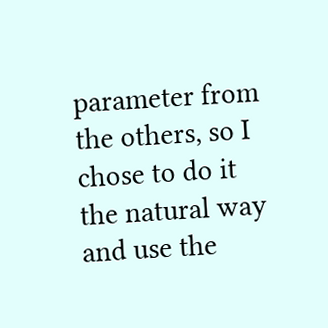parameter from the others, so I chose to do it the natural way and use the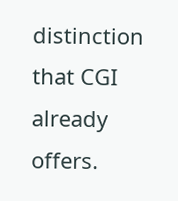distinction that CGI already offers.